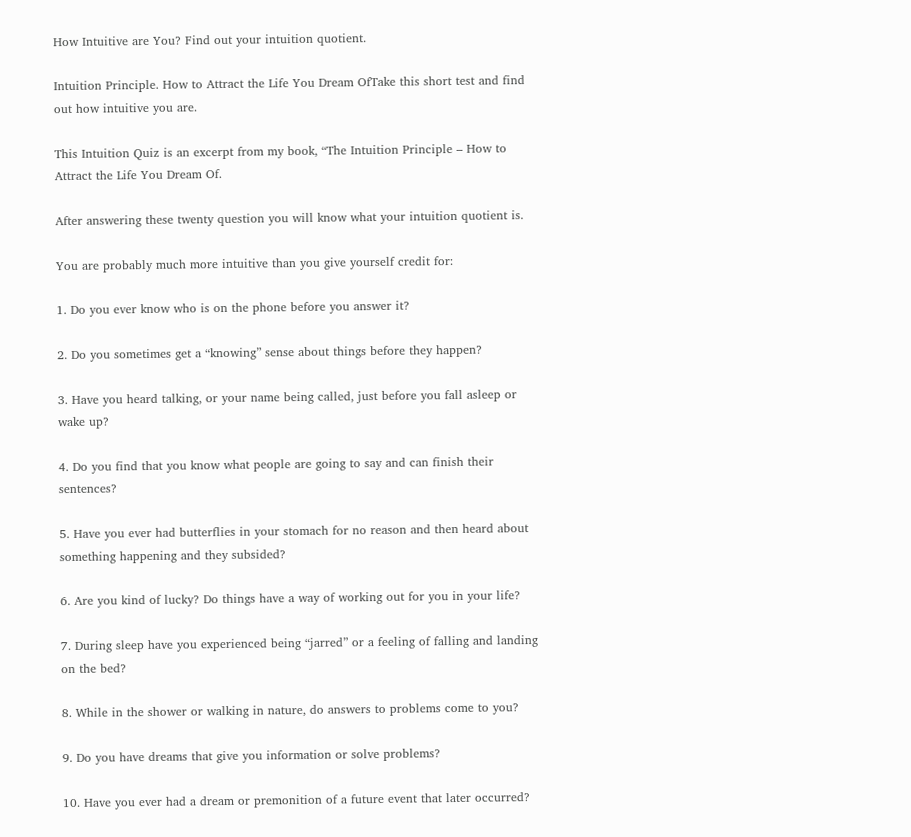How Intuitive are You? Find out your intuition quotient.

Intuition Principle. How to Attract the Life You Dream OfTake this short test and find out how intuitive you are.

This Intuition Quiz is an excerpt from my book, “The Intuition Principle – How to Attract the Life You Dream Of.

After answering these twenty question you will know what your intuition quotient is.

You are probably much more intuitive than you give yourself credit for:

1. Do you ever know who is on the phone before you answer it?

2. Do you sometimes get a “knowing” sense about things before they happen?

3. Have you heard talking, or your name being called, just before you fall asleep or wake up?

4. Do you find that you know what people are going to say and can finish their sentences?

5. Have you ever had butterflies in your stomach for no reason and then heard about something happening and they subsided?

6. Are you kind of lucky? Do things have a way of working out for you in your life?

7. During sleep have you experienced being “jarred” or a feeling of falling and landing on the bed?

8. While in the shower or walking in nature, do answers to problems come to you?

9. Do you have dreams that give you information or solve problems?

10. Have you ever had a dream or premonition of a future event that later occurred?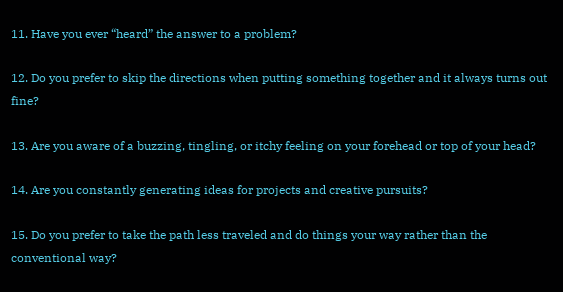11. Have you ever “heard” the answer to a problem?

12. Do you prefer to skip the directions when putting something together and it always turns out fine?

13. Are you aware of a buzzing, tingling, or itchy feeling on your forehead or top of your head?

14. Are you constantly generating ideas for projects and creative pursuits?

15. Do you prefer to take the path less traveled and do things your way rather than the conventional way?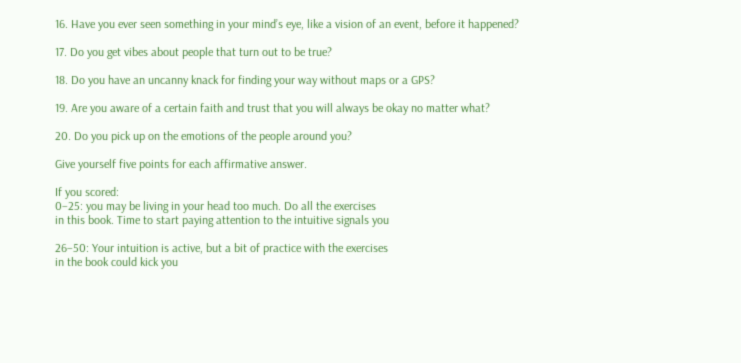16. Have you ever seen something in your mind’s eye, like a vision of an event, before it happened?

17. Do you get vibes about people that turn out to be true?

18. Do you have an uncanny knack for finding your way without maps or a GPS?

19. Are you aware of a certain faith and trust that you will always be okay no matter what?

20. Do you pick up on the emotions of the people around you?

Give yourself five points for each affirmative answer.

If you scored:
0–25: you may be living in your head too much. Do all the exercises
in this book. Time to start paying attention to the intuitive signals you

26–50: Your intuition is active, but a bit of practice with the exercises
in the book could kick you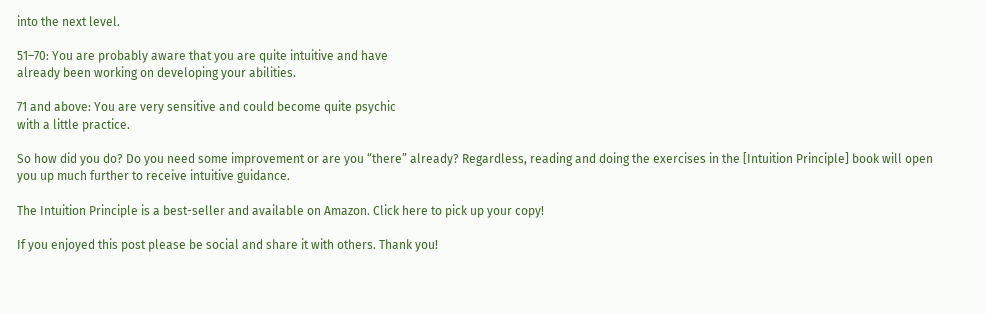into the next level.

51–70: You are probably aware that you are quite intuitive and have
already been working on developing your abilities.

71 and above: You are very sensitive and could become quite psychic
with a little practice.

So how did you do? Do you need some improvement or are you “there” already? Regardless, reading and doing the exercises in the [Intuition Principle] book will open you up much further to receive intuitive guidance.

The Intuition Principle is a best-seller and available on Amazon. Click here to pick up your copy!

If you enjoyed this post please be social and share it with others. Thank you!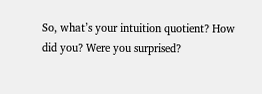So, what’s your intuition quotient? How did you? Were you surprised?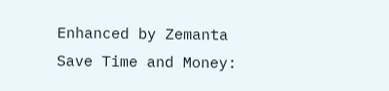Enhanced by Zemanta
Save Time and Money: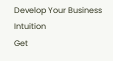Develop Your Business Intuition
Get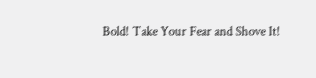Bold! Take Your Fear and Shove It!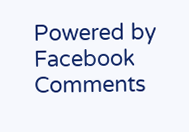Powered by Facebook Comments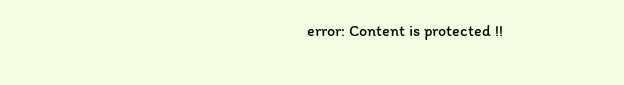error: Content is protected !!